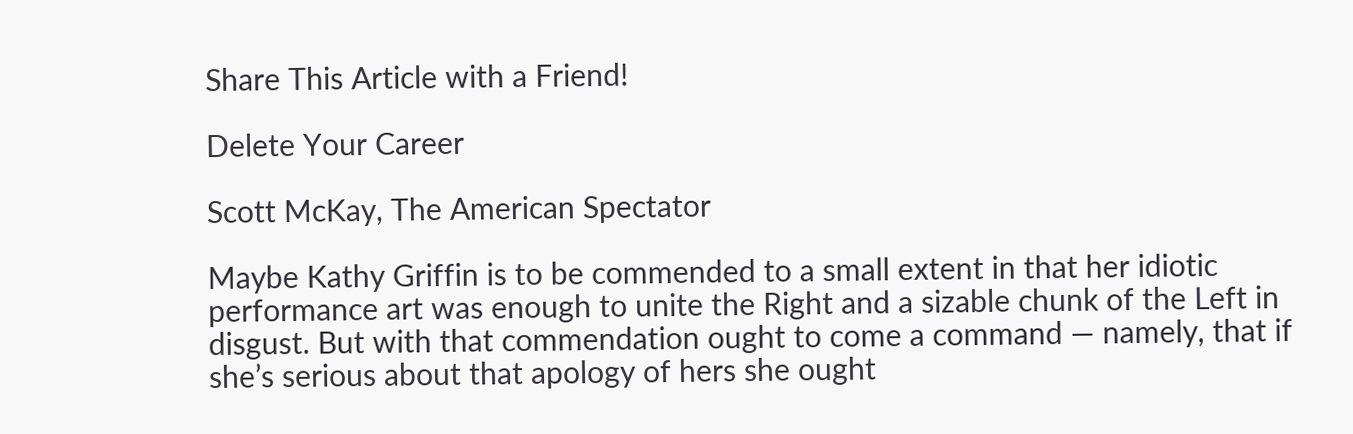Share This Article with a Friend!

Delete Your Career

Scott McKay, The American Spectator

Maybe Kathy Griffin is to be commended to a small extent in that her idiotic performance art was enough to unite the Right and a sizable chunk of the Left in disgust. But with that commendation ought to come a command — namely, that if she’s serious about that apology of hers she ought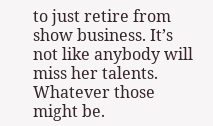to just retire from show business. It’s not like anybody will miss her talents. Whatever those might be.